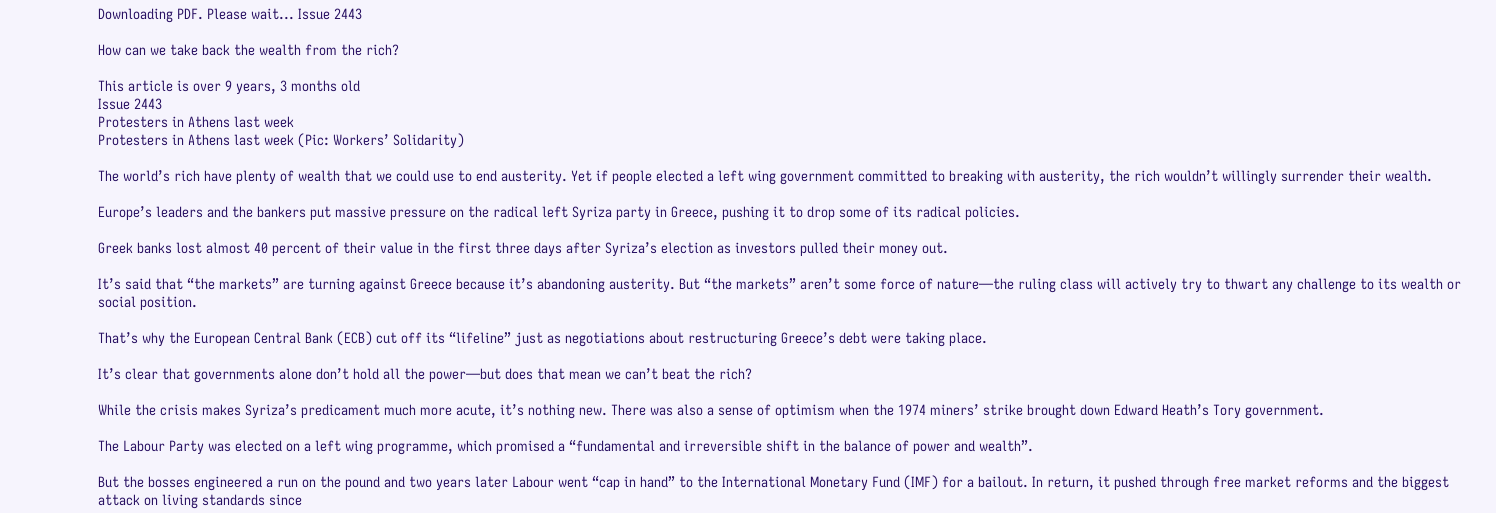Downloading PDF. Please wait... Issue 2443

How can we take back the wealth from the rich?

This article is over 9 years, 3 months old
Issue 2443
Protesters in Athens last week
Protesters in Athens last week (Pic: Workers’ Solidarity)

The world’s rich have plenty of wealth that we could use to end austerity. Yet if people elected a left wing government committed to breaking with austerity, the rich wouldn’t willingly surrender their wealth.

Europe’s leaders and the bankers put massive pressure on the radical left Syriza party in Greece, pushing it to drop some of its radical policies.

Greek banks lost almost 40 percent of their value in the first three days after Syriza’s election as investors pulled their money out.

It’s said that “the markets” are turning against Greece because it’s abandoning austerity. But “the markets” aren’t some force of nature—the ruling class will actively try to thwart any challenge to its wealth or social position.

That’s why the European Central Bank (ECB) cut off its “lifeline” just as negotiations about restructuring Greece’s debt were taking place.

It’s clear that governments alone don’t hold all the power—but does that mean we can’t beat the rich?

While the crisis makes Syriza’s predicament much more acute, it’s nothing new. There was also a sense of optimism when the 1974 miners’ strike brought down Edward Heath’s Tory government.

The Labour Party was elected on a left wing programme, which promised a “fundamental and irreversible shift in the balance of power and wealth”.

But the bosses engineered a run on the pound and two years later Labour went “cap in hand” to the International Monetary Fund (IMF) for a bailout. In return, it pushed through free market reforms and the biggest attack on living standards since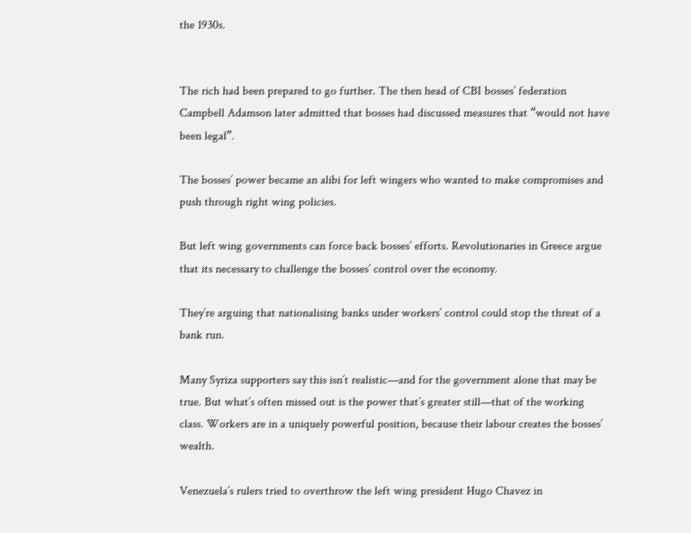the 1930s.


The rich had been prepared to go further. The then head of CBI bosses’ federation Campbell Adamson later admitted that bosses had discussed measures that “would not have been legal”.

The bosses’ power became an alibi for left wingers who wanted to make compromises and push through right wing policies.

But left wing governments can force back bosses’ efforts. Revolutionaries in Greece argue that its necessary to challenge the bosses’ control over the economy.

They’re arguing that nationalising banks under workers’ control could stop the threat of a bank run.

Many Syriza supporters say this isn’t realistic—and for the government alone that may be true. But what’s often missed out is the power that’s greater still—that of the working class. Workers are in a uniquely powerful position, because their labour creates the bosses’ wealth.

Venezuela’s rulers tried to overthrow the left wing president Hugo Chavez in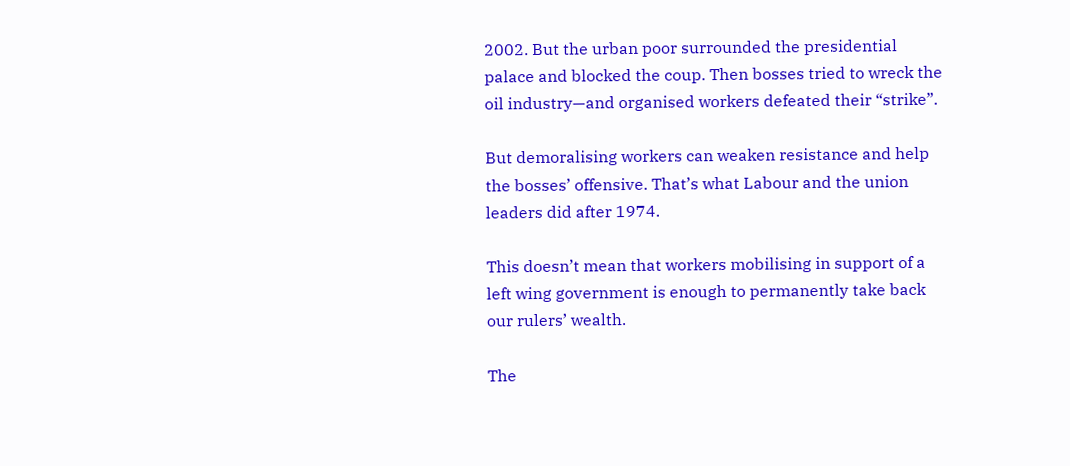2002. But the urban poor surrounded the presidential palace and blocked the coup. Then bosses tried to wreck the oil industry—and organised workers defeated their “strike”.

But demoralising workers can weaken resistance and help the bosses’ offensive. That’s what Labour and the union leaders did after 1974.

This doesn’t mean that workers mobilising in support of a left wing government is enough to permanently take back our rulers’ wealth.

The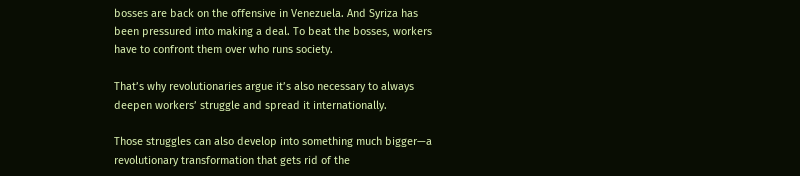bosses are back on the offensive in Venezuela. And Syriza has been pressured into making a deal. To beat the bosses, workers have to confront them over who runs society.

That’s why revolutionaries argue it’s also necessary to always deepen workers’ struggle and spread it internationally.

Those struggles can also develop into something much bigger—a revolutionary transformation that gets rid of the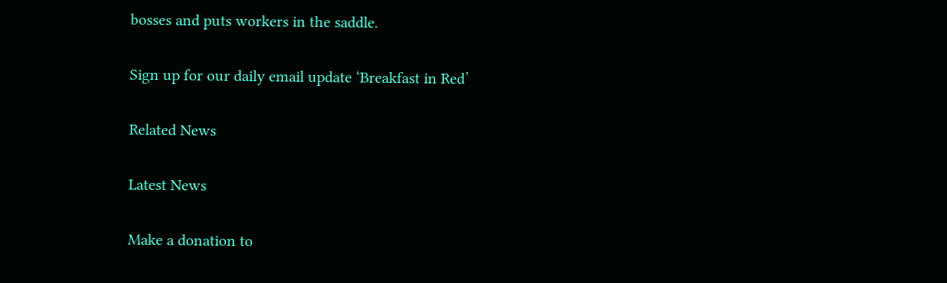bosses and puts workers in the saddle.

Sign up for our daily email update ‘Breakfast in Red’

Related News

Latest News

Make a donation to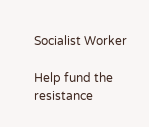Socialist Worker

Help fund the resistance